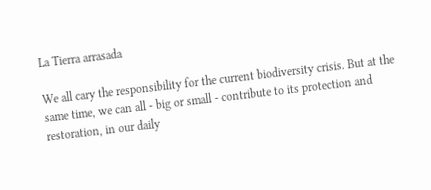La Tierra arrasada

We all cary the responsibility for the current biodiversity crisis. But at the same time, we can all - big or small - contribute to its protection and restoration, in our daily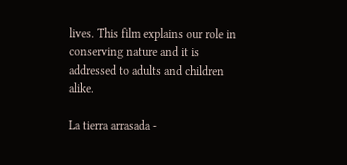lives. This film explains our role in conserving nature and it is addressed to adults and children alike.

La tierra arrasada -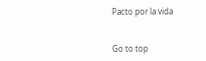Pacto por la vida


Go to top